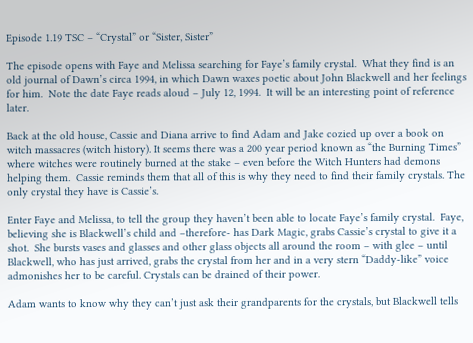Episode 1.19 TSC – “Crystal” or “Sister, Sister”

The episode opens with Faye and Melissa searching for Faye’s family crystal.  What they find is an old journal of Dawn’s circa 1994, in which Dawn waxes poetic about John Blackwell and her feelings for him.  Note the date Faye reads aloud – July 12, 1994.  It will be an interesting point of reference later.

Back at the old house, Cassie and Diana arrive to find Adam and Jake cozied up over a book on witch massacres (witch history). It seems there was a 200 year period known as “the Burning Times” where witches were routinely burned at the stake – even before the Witch Hunters had demons helping them.  Cassie reminds them that all of this is why they need to find their family crystals. The only crystal they have is Cassie’s.

Enter Faye and Melissa, to tell the group they haven’t been able to locate Faye’s family crystal.  Faye, believing she is Blackwell’s child and –therefore- has Dark Magic, grabs Cassie’s crystal to give it a shot.  She bursts vases and glasses and other glass objects all around the room – with glee – until Blackwell, who has just arrived, grabs the crystal from her and in a very stern “Daddy-like” voice admonishes her to be careful. Crystals can be drained of their power.

Adam wants to know why they can’t just ask their grandparents for the crystals, but Blackwell tells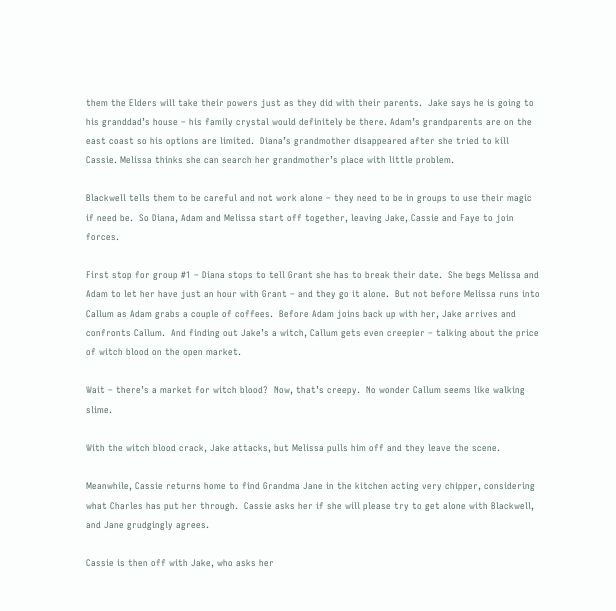them the Elders will take their powers just as they did with their parents.  Jake says he is going to his granddad’s house – his family crystal would definitely be there. Adam’s grandparents are on the east coast so his options are limited.  Diana’s grandmother disappeared after she tried to kill Cassie. Melissa thinks she can search her grandmother’s place with little problem.

Blackwell tells them to be careful and not work alone – they need to be in groups to use their magic if need be.  So Diana, Adam and Melissa start off together, leaving Jake, Cassie and Faye to join forces.

First stop for group #1 – Diana stops to tell Grant she has to break their date.  She begs Melissa and Adam to let her have just an hour with Grant – and they go it alone.  But not before Melissa runs into Callum as Adam grabs a couple of coffees.  Before Adam joins back up with her, Jake arrives and confronts Callum.  And finding out Jake’s a witch, Callum gets even creepier – talking about the price of witch blood on the open market.

Wait – there’s a market for witch blood?  Now, that’s creepy.  No wonder Callum seems like walking slime.

With the witch blood crack, Jake attacks, but Melissa pulls him off and they leave the scene.

Meanwhile, Cassie returns home to find Grandma Jane in the kitchen acting very chipper, considering what Charles has put her through.  Cassie asks her if she will please try to get alone with Blackwell, and Jane grudgingly agrees.

Cassie is then off with Jake, who asks her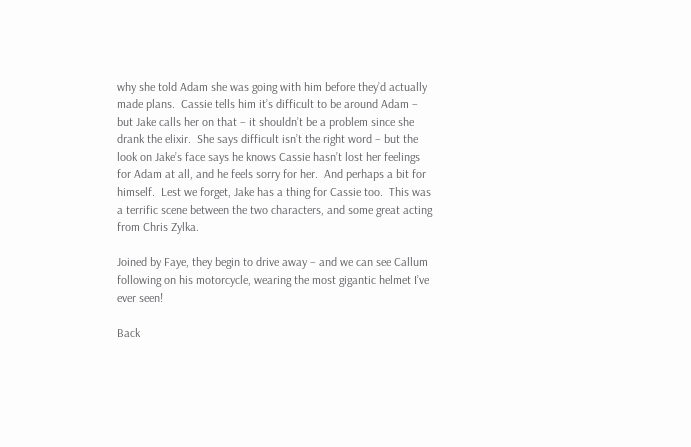why she told Adam she was going with him before they’d actually made plans.  Cassie tells him it’s difficult to be around Adam – but Jake calls her on that – it shouldn’t be a problem since she drank the elixir.  She says difficult isn’t the right word – but the look on Jake’s face says he knows Cassie hasn’t lost her feelings for Adam at all, and he feels sorry for her.  And perhaps a bit for himself.  Lest we forget, Jake has a thing for Cassie too.  This was a terrific scene between the two characters, and some great acting from Chris Zylka.

Joined by Faye, they begin to drive away – and we can see Callum following on his motorcycle, wearing the most gigantic helmet I’ve ever seen!

Back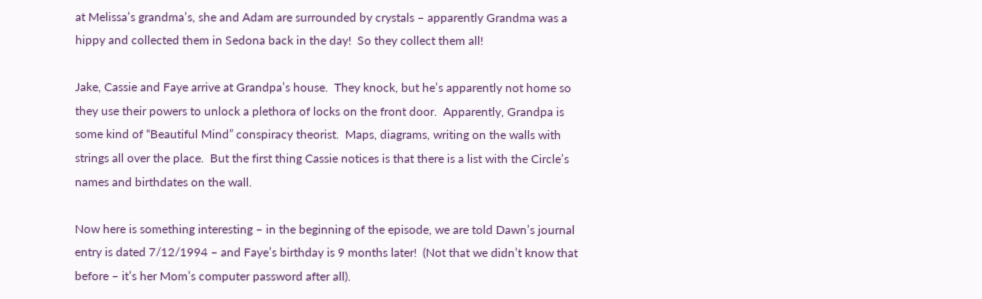at Melissa’s grandma’s, she and Adam are surrounded by crystals – apparently Grandma was a hippy and collected them in Sedona back in the day!  So they collect them all!

Jake, Cassie and Faye arrive at Grandpa’s house.  They knock, but he’s apparently not home so they use their powers to unlock a plethora of locks on the front door.  Apparently, Grandpa is some kind of “Beautiful Mind” conspiracy theorist.  Maps, diagrams, writing on the walls with strings all over the place.  But the first thing Cassie notices is that there is a list with the Circle’s names and birthdates on the wall.

Now here is something interesting – in the beginning of the episode, we are told Dawn’s journal entry is dated 7/12/1994 – and Faye’s birthday is 9 months later!  (Not that we didn’t know that before – it’s her Mom’s computer password after all).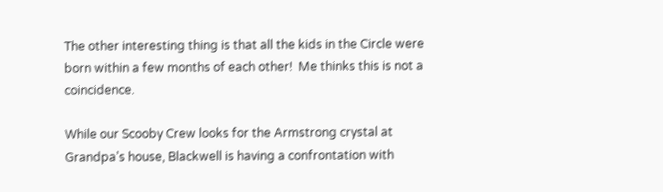The other interesting thing is that all the kids in the Circle were born within a few months of each other!  Me thinks this is not a coincidence.

While our Scooby Crew looks for the Armstrong crystal at Grandpa’s house, Blackwell is having a confrontation with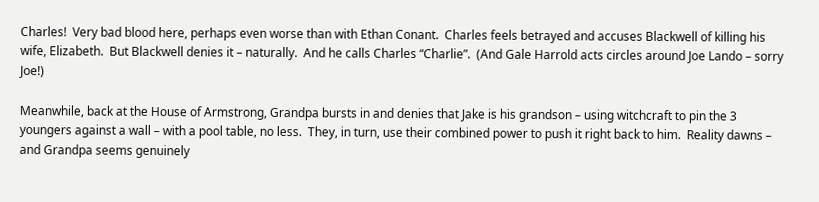Charles!  Very bad blood here, perhaps even worse than with Ethan Conant.  Charles feels betrayed and accuses Blackwell of killing his wife, Elizabeth.  But Blackwell denies it – naturally.  And he calls Charles “Charlie”.  (And Gale Harrold acts circles around Joe Lando – sorry Joe!)

Meanwhile, back at the House of Armstrong, Grandpa bursts in and denies that Jake is his grandson – using witchcraft to pin the 3 youngers against a wall – with a pool table, no less.  They, in turn, use their combined power to push it right back to him.  Reality dawns – and Grandpa seems genuinely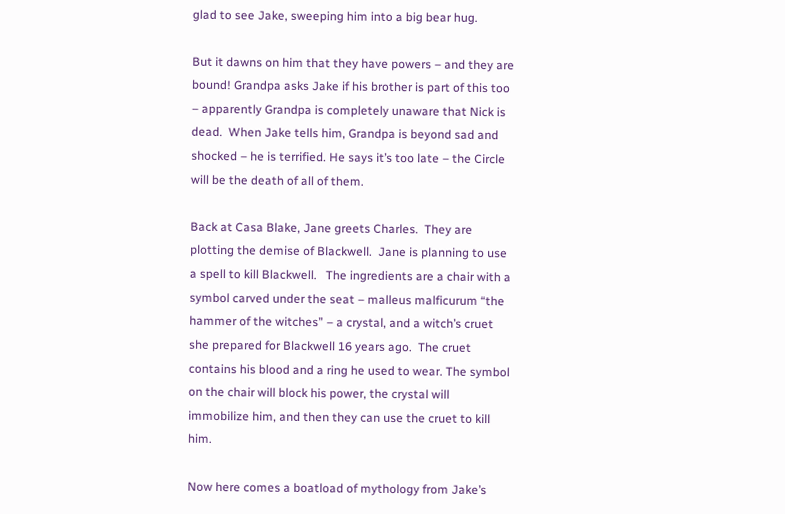glad to see Jake, sweeping him into a big bear hug.

But it dawns on him that they have powers – and they are bound! Grandpa asks Jake if his brother is part of this too – apparently Grandpa is completely unaware that Nick is dead.  When Jake tells him, Grandpa is beyond sad and shocked – he is terrified. He says it’s too late – the Circle will be the death of all of them.

Back at Casa Blake, Jane greets Charles.  They are plotting the demise of Blackwell.  Jane is planning to use a spell to kill Blackwell.   The ingredients are a chair with a symbol carved under the seat – malleus malficurum “the hammer of the witches” – a crystal, and a witch’s cruet she prepared for Blackwell 16 years ago.  The cruet contains his blood and a ring he used to wear. The symbol on the chair will block his power, the crystal will immobilize him, and then they can use the cruet to kill him.

Now here comes a boatload of mythology from Jake’s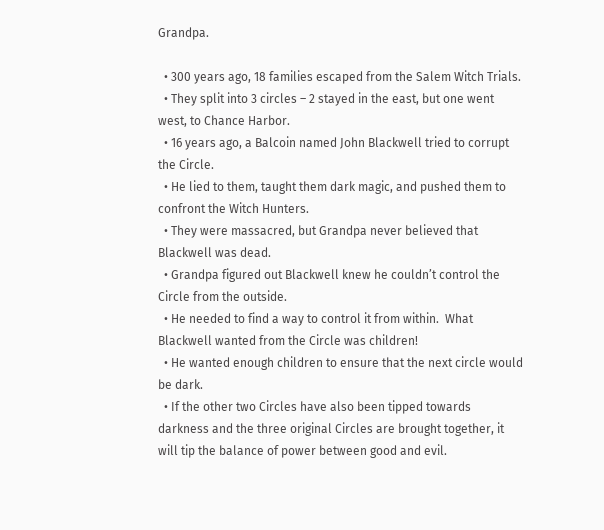Grandpa.

  • 300 years ago, 18 families escaped from the Salem Witch Trials.
  • They split into 3 circles – 2 stayed in the east, but one went west, to Chance Harbor.
  • 16 years ago, a Balcoin named John Blackwell tried to corrupt the Circle.
  • He lied to them, taught them dark magic, and pushed them to confront the Witch Hunters.
  • They were massacred, but Grandpa never believed that Blackwell was dead.
  • Grandpa figured out Blackwell knew he couldn’t control the Circle from the outside.
  • He needed to find a way to control it from within.  What Blackwell wanted from the Circle was children!
  • He wanted enough children to ensure that the next circle would be dark.
  • If the other two Circles have also been tipped towards darkness and the three original Circles are brought together, it will tip the balance of power between good and evil.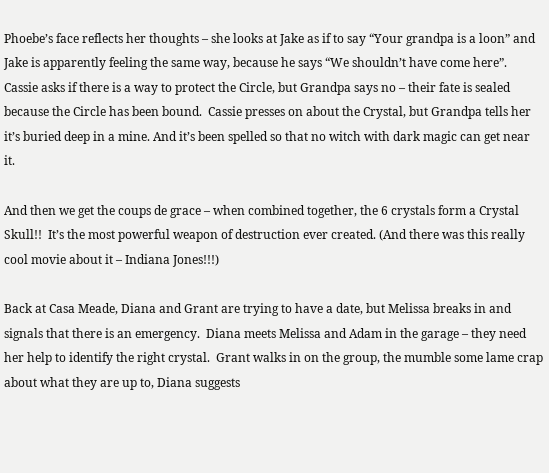Phoebe’s face reflects her thoughts – she looks at Jake as if to say “Your grandpa is a loon” and Jake is apparently feeling the same way, because he says “We shouldn’t have come here”.  Cassie asks if there is a way to protect the Circle, but Grandpa says no – their fate is sealed because the Circle has been bound.  Cassie presses on about the Crystal, but Grandpa tells her it’s buried deep in a mine. And it’s been spelled so that no witch with dark magic can get near it.

And then we get the coups de grace – when combined together, the 6 crystals form a Crystal Skull!!  It’s the most powerful weapon of destruction ever created. (And there was this really cool movie about it – Indiana Jones!!!)

Back at Casa Meade, Diana and Grant are trying to have a date, but Melissa breaks in and signals that there is an emergency.  Diana meets Melissa and Adam in the garage – they need her help to identify the right crystal.  Grant walks in on the group, the mumble some lame crap about what they are up to, Diana suggests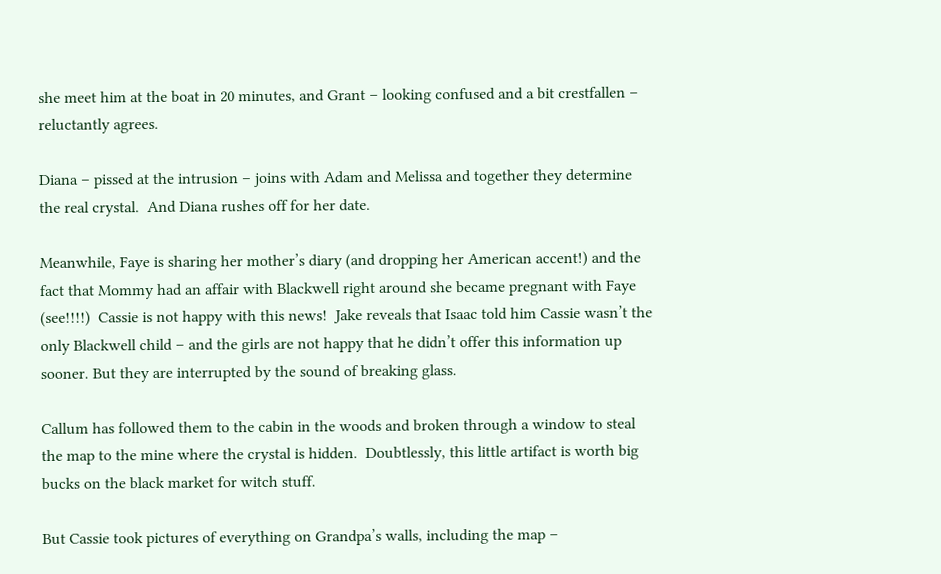she meet him at the boat in 20 minutes, and Grant – looking confused and a bit crestfallen – reluctantly agrees.

Diana – pissed at the intrusion – joins with Adam and Melissa and together they determine the real crystal.  And Diana rushes off for her date.

Meanwhile, Faye is sharing her mother’s diary (and dropping her American accent!) and the fact that Mommy had an affair with Blackwell right around she became pregnant with Faye (see!!!!)  Cassie is not happy with this news!  Jake reveals that Isaac told him Cassie wasn’t the only Blackwell child – and the girls are not happy that he didn’t offer this information up sooner. But they are interrupted by the sound of breaking glass.

Callum has followed them to the cabin in the woods and broken through a window to steal the map to the mine where the crystal is hidden.  Doubtlessly, this little artifact is worth big bucks on the black market for witch stuff.

But Cassie took pictures of everything on Grandpa’s walls, including the map –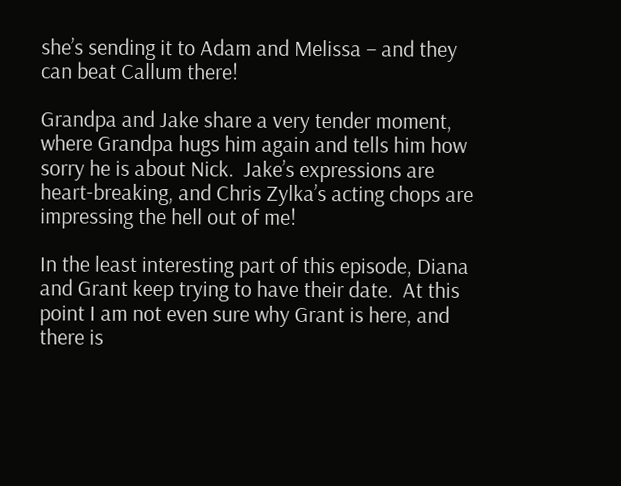she’s sending it to Adam and Melissa – and they can beat Callum there!

Grandpa and Jake share a very tender moment, where Grandpa hugs him again and tells him how sorry he is about Nick.  Jake’s expressions are heart-breaking, and Chris Zylka’s acting chops are impressing the hell out of me!

In the least interesting part of this episode, Diana and Grant keep trying to have their date.  At this point I am not even sure why Grant is here, and there is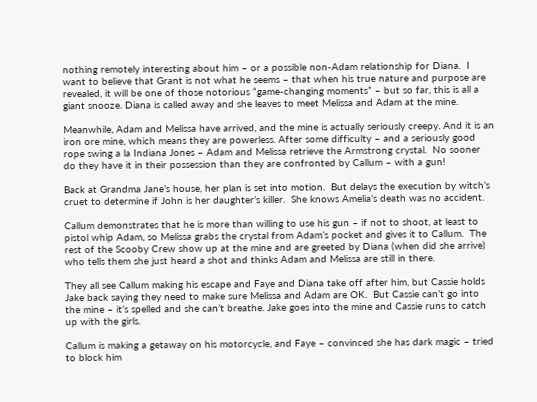nothing remotely interesting about him – or a possible non-Adam relationship for Diana.  I want to believe that Grant is not what he seems – that when his true nature and purpose are revealed, it will be one of those notorious “game-changing moments” – but so far, this is all a giant snooze. Diana is called away and she leaves to meet Melissa and Adam at the mine.

Meanwhile, Adam and Melissa have arrived, and the mine is actually seriously creepy. And it is an iron ore mine, which means they are powerless. After some difficulty – and a seriously good rope swing a la Indiana Jones – Adam and Melissa retrieve the Armstrong crystal.  No sooner do they have it in their possession than they are confronted by Callum – with a gun!

Back at Grandma Jane’s house, her plan is set into motion.  But delays the execution by witch’s cruet to determine if John is her daughter’s killer.  She knows Amelia’s death was no accident.

Callum demonstrates that he is more than willing to use his gun – if not to shoot, at least to pistol whip Adam, so Melissa grabs the crystal from Adam’s pocket and gives it to Callum.  The rest of the Scooby Crew show up at the mine and are greeted by Diana (when did she arrive) who tells them she just heard a shot and thinks Adam and Melissa are still in there.

They all see Callum making his escape and Faye and Diana take off after him, but Cassie holds Jake back saying they need to make sure Melissa and Adam are OK.  But Cassie can’t go into the mine – it’s spelled and she can’t breathe. Jake goes into the mine and Cassie runs to catch up with the girls.

Callum is making a getaway on his motorcycle, and Faye – convinced she has dark magic – tried to block him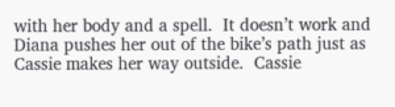with her body and a spell.  It doesn’t work and Diana pushes her out of the bike’s path just as Cassie makes her way outside.  Cassie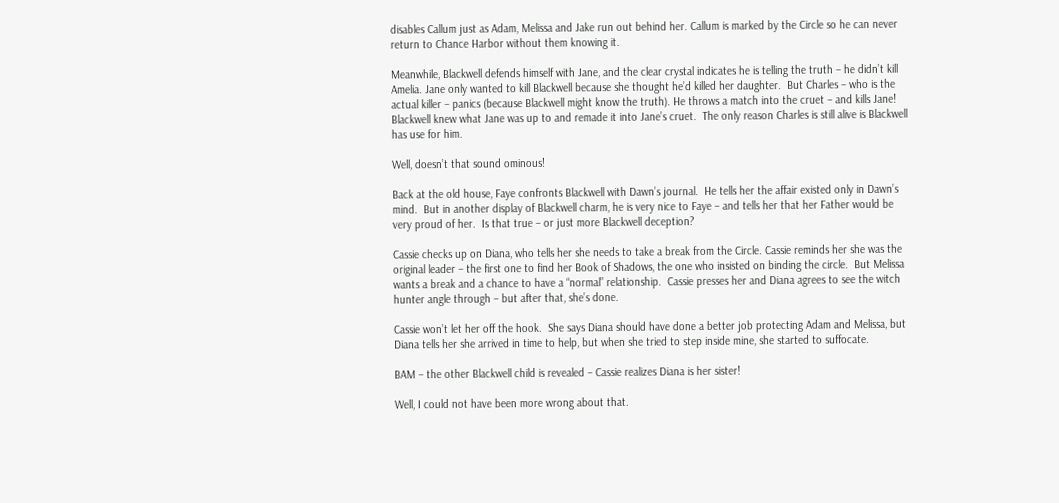disables Callum just as Adam, Melissa and Jake run out behind her. Callum is marked by the Circle so he can never return to Chance Harbor without them knowing it.

Meanwhile, Blackwell defends himself with Jane, and the clear crystal indicates he is telling the truth – he didn’t kill Amelia. Jane only wanted to kill Blackwell because she thought he’d killed her daughter.  But Charles – who is the actual killer – panics (because Blackwell might know the truth). He throws a match into the cruet – and kills Jane!  Blackwell knew what Jane was up to and remade it into Jane’s cruet.  The only reason Charles is still alive is Blackwell has use for him.

Well, doesn’t that sound ominous!

Back at the old house, Faye confronts Blackwell with Dawn’s journal.  He tells her the affair existed only in Dawn’s mind.  But in another display of Blackwell charm, he is very nice to Faye – and tells her that her Father would be very proud of her.  Is that true – or just more Blackwell deception?

Cassie checks up on Diana, who tells her she needs to take a break from the Circle. Cassie reminds her she was the original leader – the first one to find her Book of Shadows, the one who insisted on binding the circle.  But Melissa wants a break and a chance to have a “normal” relationship.  Cassie presses her and Diana agrees to see the witch hunter angle through – but after that, she’s done.

Cassie won’t let her off the hook.  She says Diana should have done a better job protecting Adam and Melissa, but Diana tells her she arrived in time to help, but when she tried to step inside mine, she started to suffocate.

BAM – the other Blackwell child is revealed – Cassie realizes Diana is her sister!

Well, I could not have been more wrong about that.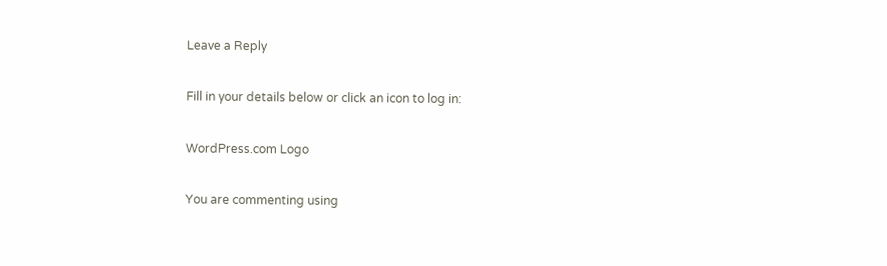Leave a Reply

Fill in your details below or click an icon to log in:

WordPress.com Logo

You are commenting using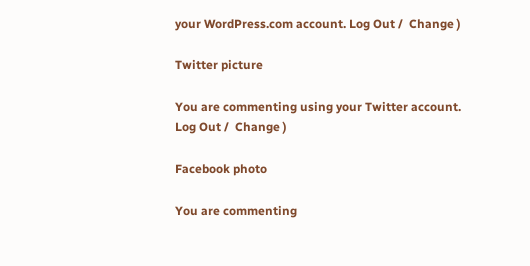your WordPress.com account. Log Out /  Change )

Twitter picture

You are commenting using your Twitter account. Log Out /  Change )

Facebook photo

You are commenting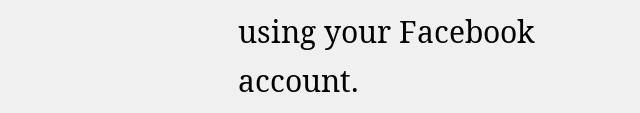using your Facebook account.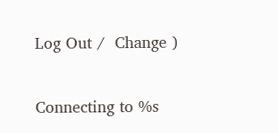Log Out /  Change )

Connecting to %s